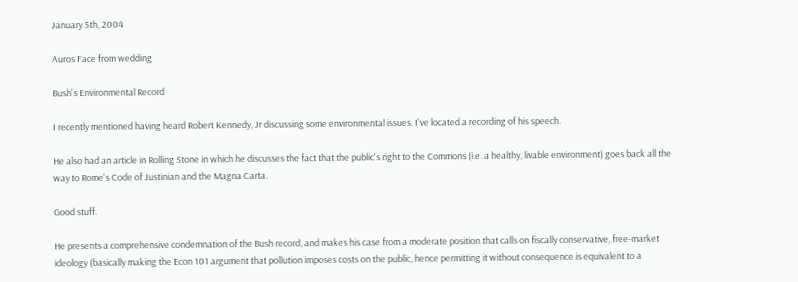January 5th, 2004

Auros Face from wedding

Bush's Environmental Record

I recently mentioned having heard Robert Kennedy, Jr discussing some environmental issues. I've located a recording of his speech.

He also had an article in Rolling Stone in which he discusses the fact that the public's right to the Commons (i.e. a healthy, livable environment) goes back all the way to Rome's Code of Justinian and the Magna Carta.

Good stuff.

He presents a comprehensive condemnation of the Bush record, and makes his case from a moderate position that calls on fiscally conservative, free-market ideology (basically making the Econ 101 argument that pollution imposes costs on the public, hence permitting it without consequence is equivalent to a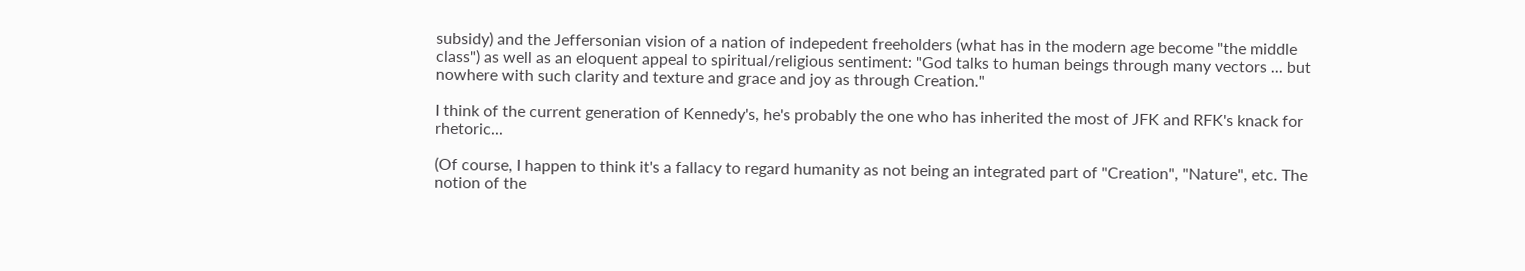subsidy) and the Jeffersonian vision of a nation of indepedent freeholders (what has in the modern age become "the middle class") as well as an eloquent appeal to spiritual/religious sentiment: "God talks to human beings through many vectors ... but nowhere with such clarity and texture and grace and joy as through Creation."

I think of the current generation of Kennedy's, he's probably the one who has inherited the most of JFK and RFK's knack for rhetoric...

(Of course, I happen to think it's a fallacy to regard humanity as not being an integrated part of "Creation", "Nature", etc. The notion of the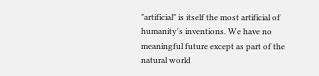"artificial" is itself the most artificial of humanity's inventions. We have no meaningful future except as part of the natural world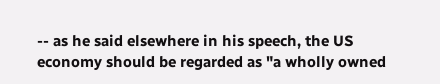-- as he said elsewhere in his speech, the US economy should be regarded as "a wholly owned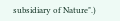subsidiary of Nature".)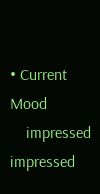• Current Mood
    impressed impressed